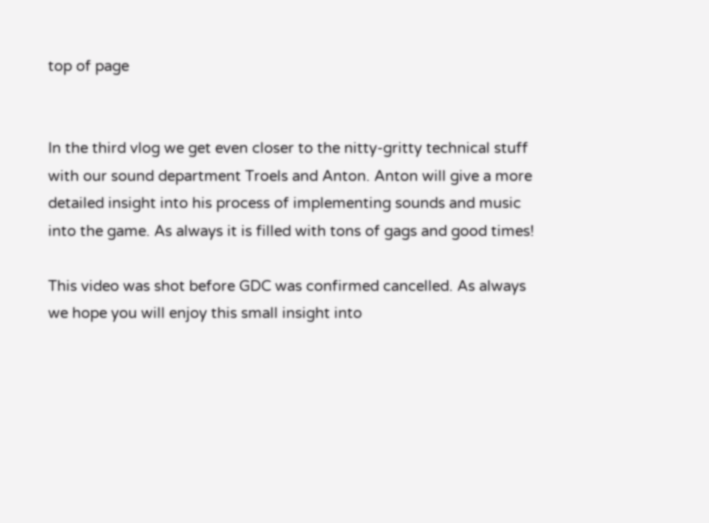top of page


In the third vlog we get even closer to the nitty-gritty technical stuff with our sound department Troels and Anton. Anton will give a more detailed insight into his process of implementing sounds and music into the game. As always it is filled with tons of gags and good times!

This video was shot before GDC was confirmed cancelled. As always we hope you will enjoy this small insight into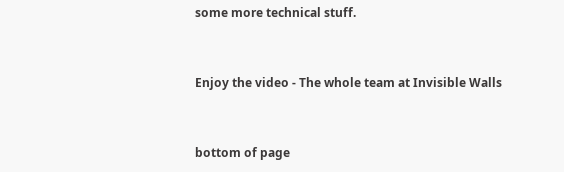some more technical stuff.


Enjoy the video - The whole team at Invisible Walls


bottom of page